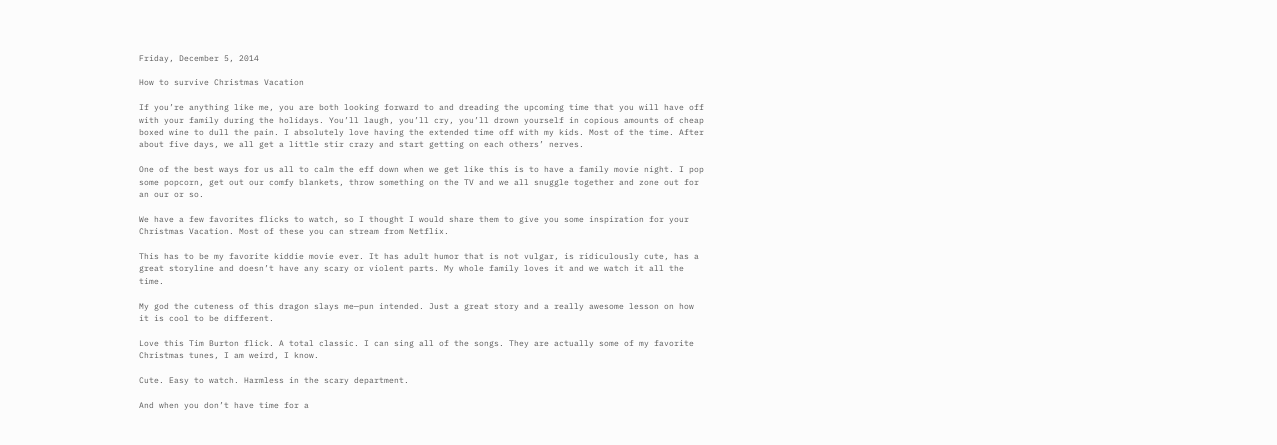Friday, December 5, 2014

How to survive Christmas Vacation

If you’re anything like me, you are both looking forward to and dreading the upcoming time that you will have off with your family during the holidays. You’ll laugh, you’ll cry, you’ll drown yourself in copious amounts of cheap boxed wine to dull the pain. I absolutely love having the extended time off with my kids. Most of the time. After about five days, we all get a little stir crazy and start getting on each others’ nerves.

One of the best ways for us all to calm the eff down when we get like this is to have a family movie night. I pop some popcorn, get out our comfy blankets, throw something on the TV and we all snuggle together and zone out for an our or so.

We have a few favorites flicks to watch, so I thought I would share them to give you some inspiration for your Christmas Vacation. Most of these you can stream from Netflix.

This has to be my favorite kiddie movie ever. It has adult humor that is not vulgar, is ridiculously cute, has a great storyline and doesn’t have any scary or violent parts. My whole family loves it and we watch it all the time.

My god the cuteness of this dragon slays me—pun intended. Just a great story and a really awesome lesson on how it is cool to be different.

Love this Tim Burton flick. A total classic. I can sing all of the songs. They are actually some of my favorite Christmas tunes, I am weird, I know.

Cute. Easy to watch. Harmless in the scary department.

And when you don’t have time for a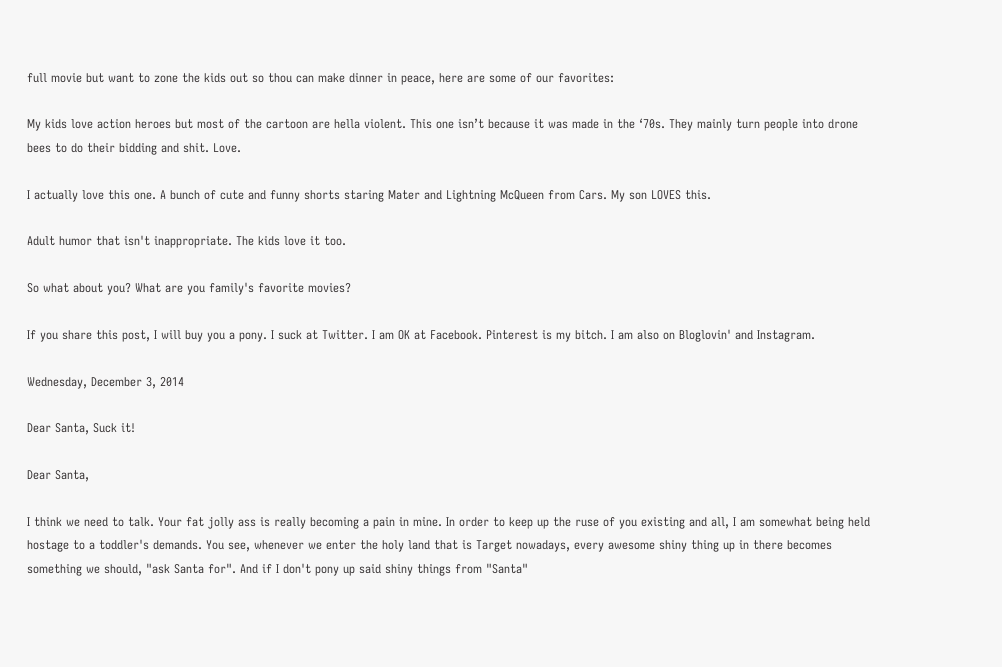full movie but want to zone the kids out so thou can make dinner in peace, here are some of our favorites:

My kids love action heroes but most of the cartoon are hella violent. This one isn’t because it was made in the ‘70s. They mainly turn people into drone bees to do their bidding and shit. Love.

I actually love this one. A bunch of cute and funny shorts staring Mater and Lightning McQueen from Cars. My son LOVES this.

Adult humor that isn't inappropriate. The kids love it too.

So what about you? What are you family's favorite movies?

If you share this post, I will buy you a pony. I suck at Twitter. I am OK at Facebook. Pinterest is my bitch. I am also on Bloglovin' and Instagram.

Wednesday, December 3, 2014

Dear Santa, Suck it!

Dear Santa,

I think we need to talk. Your fat jolly ass is really becoming a pain in mine. In order to keep up the ruse of you existing and all, I am somewhat being held hostage to a toddler's demands. You see, whenever we enter the holy land that is Target nowadays, every awesome shiny thing up in there becomes something we should, "ask Santa for". And if I don't pony up said shiny things from "Santa"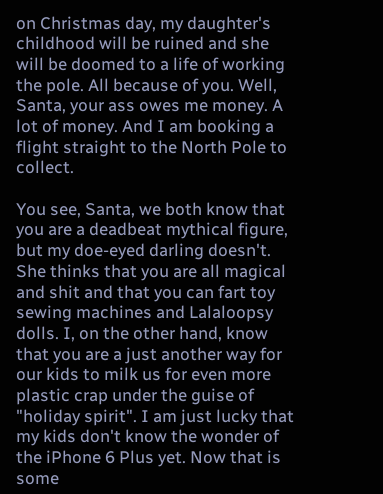on Christmas day, my daughter's childhood will be ruined and she will be doomed to a life of working the pole. All because of you. Well, Santa, your ass owes me money. A lot of money. And I am booking a flight straight to the North Pole to collect.

You see, Santa, we both know that you are a deadbeat mythical figure, but my doe-eyed darling doesn't. She thinks that you are all magical and shit and that you can fart toy sewing machines and Lalaloopsy dolls. I, on the other hand, know that you are a just another way for our kids to milk us for even more plastic crap under the guise of "holiday spirit". I am just lucky that my kids don't know the wonder of the iPhone 6 Plus yet. Now that is some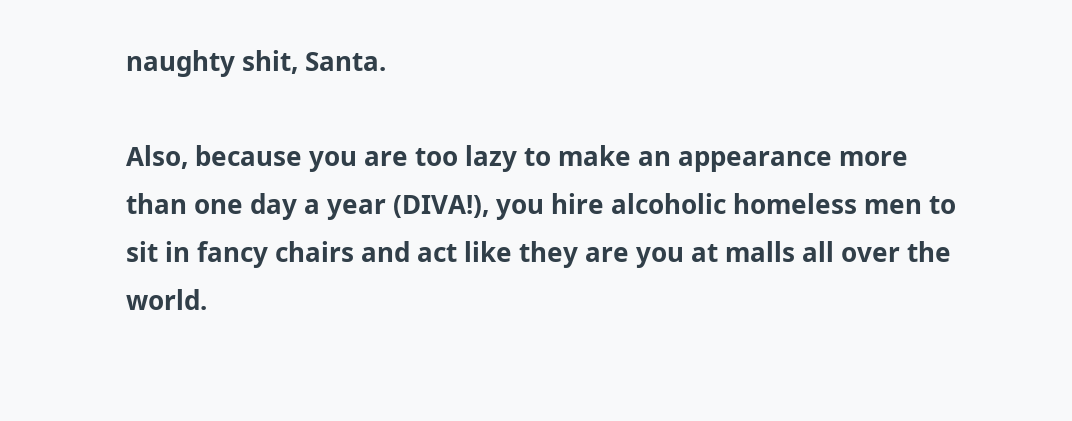naughty shit, Santa.

Also, because you are too lazy to make an appearance more than one day a year (DIVA!), you hire alcoholic homeless men to sit in fancy chairs and act like they are you at malls all over the world.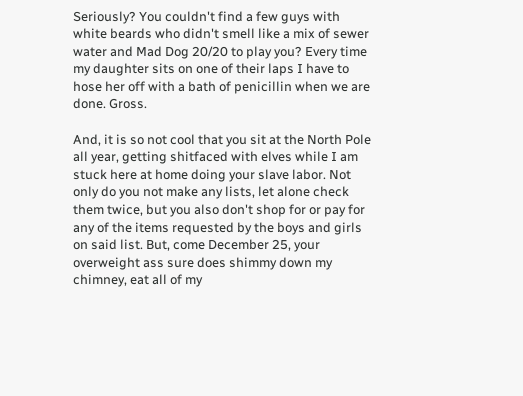Seriously? You couldn't find a few guys with white beards who didn't smell like a mix of sewer water and Mad Dog 20/20 to play you? Every time my daughter sits on one of their laps I have to hose her off with a bath of penicillin when we are done. Gross.

And, it is so not cool that you sit at the North Pole all year, getting shitfaced with elves while I am stuck here at home doing your slave labor. Not only do you not make any lists, let alone check them twice, but you also don't shop for or pay for any of the items requested by the boys and girls on said list. But, come December 25, your overweight ass sure does shimmy down my chimney, eat all of my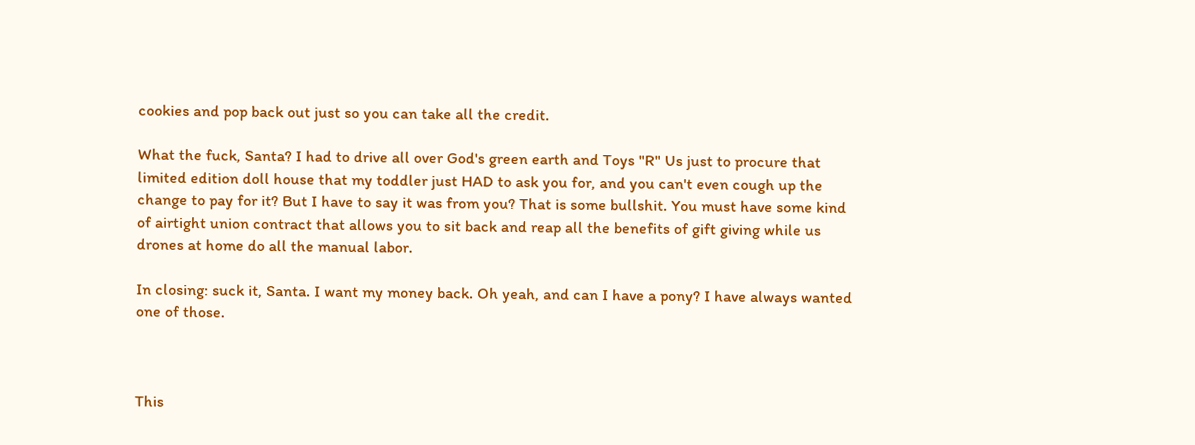cookies and pop back out just so you can take all the credit.

What the fuck, Santa? I had to drive all over God's green earth and Toys "R" Us just to procure that limited edition doll house that my toddler just HAD to ask you for, and you can't even cough up the change to pay for it? But I have to say it was from you? That is some bullshit. You must have some kind of airtight union contract that allows you to sit back and reap all the benefits of gift giving while us drones at home do all the manual labor.

In closing: suck it, Santa. I want my money back. Oh yeah, and can I have a pony? I have always wanted one of those.



This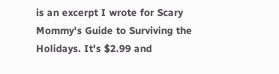is an excerpt I wrote for Scary Mommy's Guide to Surviving the Holidays. It's $2.99 and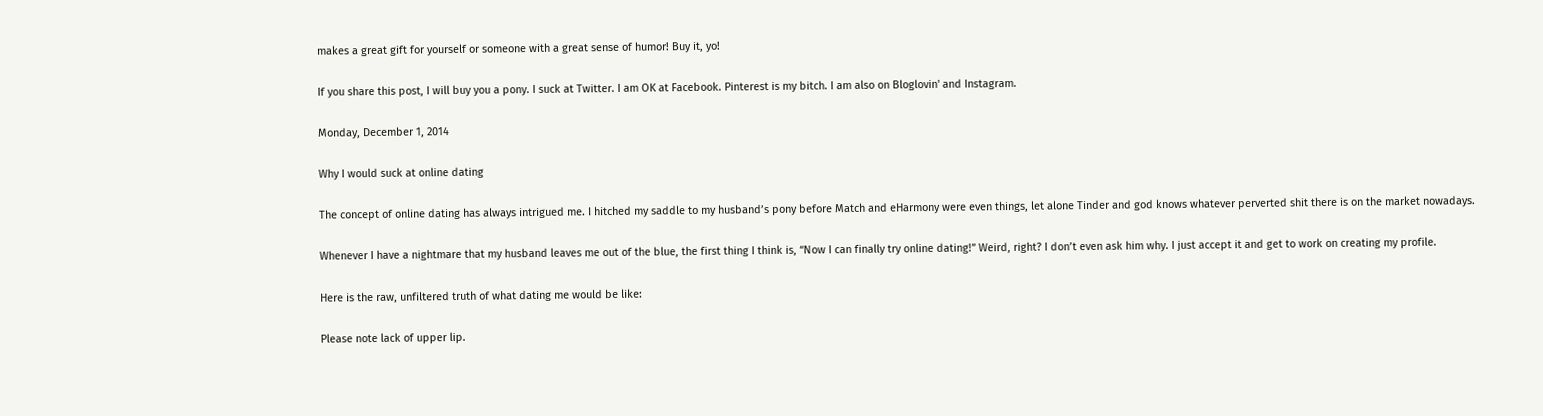makes a great gift for yourself or someone with a great sense of humor! Buy it, yo!

If you share this post, I will buy you a pony. I suck at Twitter. I am OK at Facebook. Pinterest is my bitch. I am also on Bloglovin' and Instagram.

Monday, December 1, 2014

Why I would suck at online dating

The concept of online dating has always intrigued me. I hitched my saddle to my husband’s pony before Match and eHarmony were even things, let alone Tinder and god knows whatever perverted shit there is on the market nowadays.

Whenever I have a nightmare that my husband leaves me out of the blue, the first thing I think is, “Now I can finally try online dating!” Weird, right? I don’t even ask him why. I just accept it and get to work on creating my profile.

Here is the raw, unfiltered truth of what dating me would be like:

Please note lack of upper lip.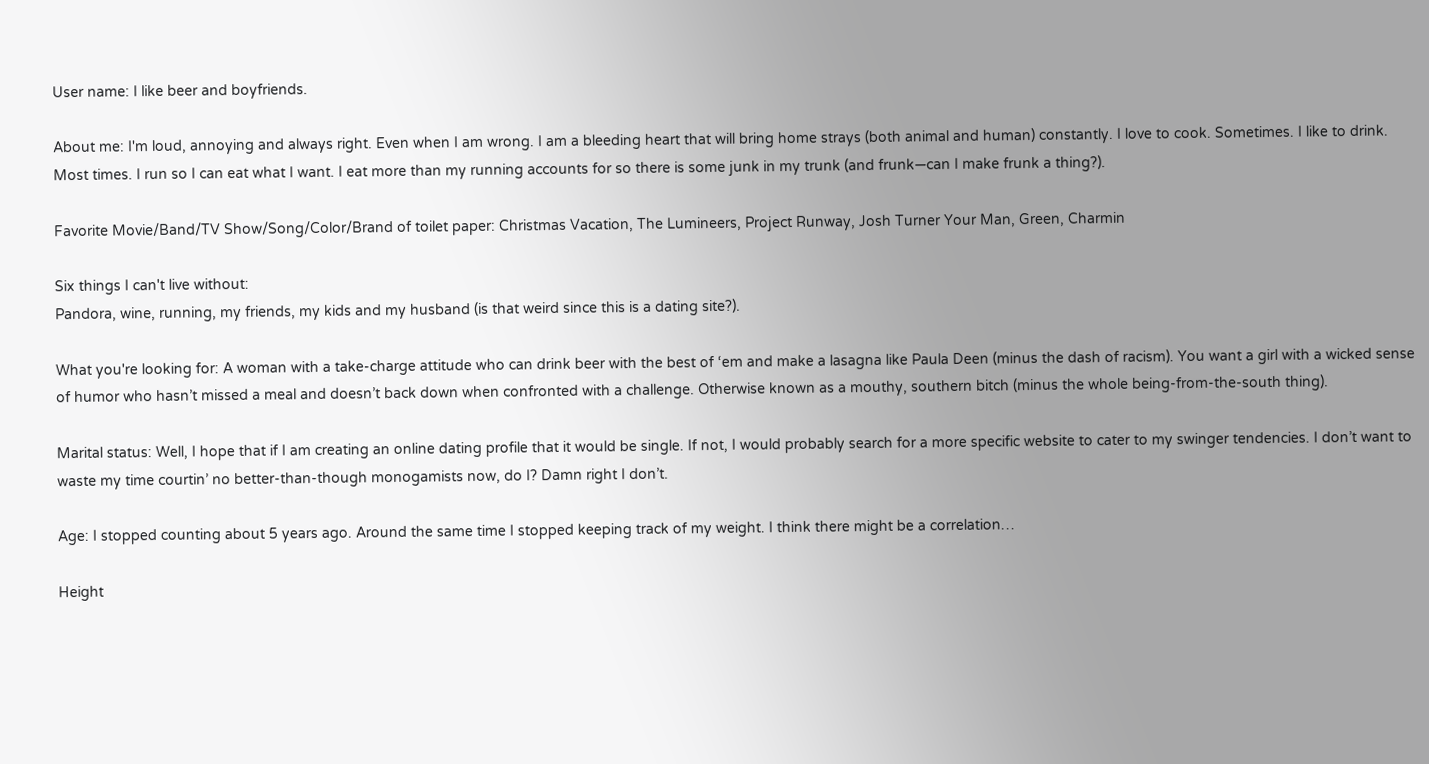User name: I like beer and boyfriends.

About me: I'm loud, annoying and always right. Even when I am wrong. I am a bleeding heart that will bring home strays (both animal and human) constantly. I love to cook. Sometimes. I like to drink. Most times. I run so I can eat what I want. I eat more than my running accounts for so there is some junk in my trunk (and frunk—can I make frunk a thing?).

Favorite Movie/Band/TV Show/Song/Color/Brand of toilet paper: Christmas Vacation, The Lumineers, Project Runway, Josh Turner Your Man, Green, Charmin

Six things I can't live without:
Pandora, wine, running, my friends, my kids and my husband (is that weird since this is a dating site?).

What you're looking for: A woman with a take-charge attitude who can drink beer with the best of ‘em and make a lasagna like Paula Deen (minus the dash of racism). You want a girl with a wicked sense of humor who hasn’t missed a meal and doesn’t back down when confronted with a challenge. Otherwise known as a mouthy, southern bitch (minus the whole being-from-the-south thing).

Marital status: Well, I hope that if I am creating an online dating profile that it would be single. If not, I would probably search for a more specific website to cater to my swinger tendencies. I don’t want to waste my time courtin’ no better-than-though monogamists now, do I? Damn right I don’t.

Age: I stopped counting about 5 years ago. Around the same time I stopped keeping track of my weight. I think there might be a correlation…

Height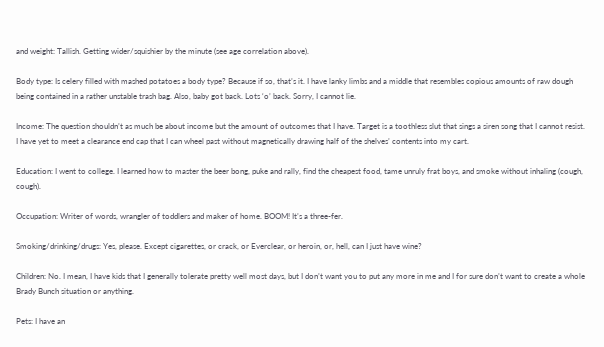and weight: Tallish. Getting wider/squishier by the minute (see age correlation above).

Body type: Is celery filled with mashed potatoes a body type? Because if so, that’s it. I have lanky limbs and a middle that resembles copious amounts of raw dough being contained in a rather unstable trash bag. Also, baby got back. Lots ‘o’ back. Sorry, I cannot lie.

Income: The question shouldn’t as much be about income but the amount of outcomes that I have. Target is a toothless slut that sings a siren song that I cannot resist. I have yet to meet a clearance end cap that I can wheel past without magnetically drawing half of the shelves’ contents into my cart.

Education: I went to college. I learned how to master the beer bong, puke and rally, find the cheapest food, tame unruly frat boys, and smoke without inhaling (cough, cough).

Occupation: Writer of words, wrangler of toddlers and maker of home. BOOM! It’s a three-fer.

Smoking/drinking/drugs: Yes, please. Except cigarettes, or crack, or Everclear, or heroin, or, hell, can I just have wine?

Children: No. I mean, I have kids that I generally tolerate pretty well most days, but I don’t want you to put any more in me and I for sure don’t want to create a whole Brady Bunch situation or anything.

Pets: I have an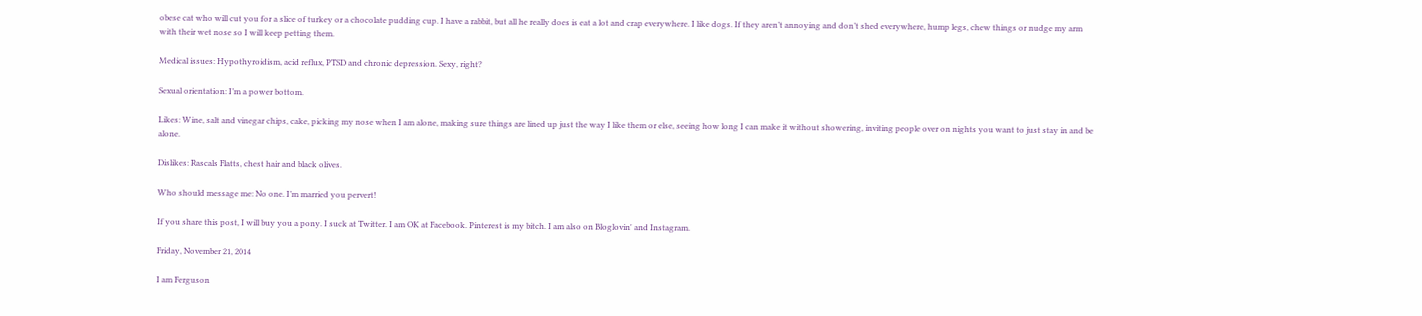obese cat who will cut you for a slice of turkey or a chocolate pudding cup. I have a rabbit, but all he really does is eat a lot and crap everywhere. I like dogs. If they aren’t annoying and don’t shed everywhere, hump legs, chew things or nudge my arm with their wet nose so I will keep petting them.

Medical issues: Hypothyroidism, acid reflux, PTSD and chronic depression. Sexy, right?

Sexual orientation: I’m a power bottom.

Likes: Wine, salt and vinegar chips, cake, picking my nose when I am alone, making sure things are lined up just the way I like them or else, seeing how long I can make it without showering, inviting people over on nights you want to just stay in and be alone.

Dislikes: Rascals Flatts, chest hair and black olives.

Who should message me: No one. I’m married you pervert!

If you share this post, I will buy you a pony. I suck at Twitter. I am OK at Facebook. Pinterest is my bitch. I am also on Bloglovin' and Instagram.

Friday, November 21, 2014

I am Ferguson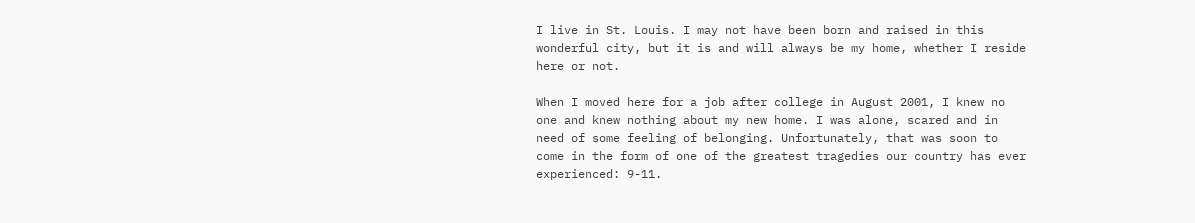I live in St. Louis. I may not have been born and raised in this wonderful city, but it is and will always be my home, whether I reside here or not.

When I moved here for a job after college in August 2001, I knew no one and knew nothing about my new home. I was alone, scared and in need of some feeling of belonging. Unfortunately, that was soon to come in the form of one of the greatest tragedies our country has ever experienced: 9-11.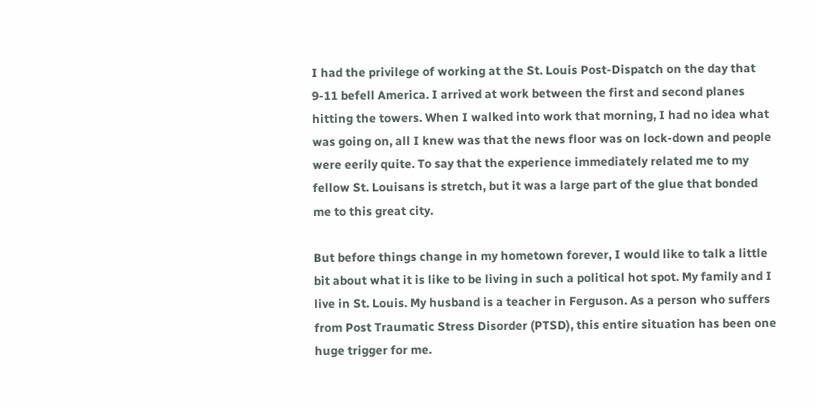I had the privilege of working at the St. Louis Post-Dispatch on the day that 9-11 befell America. I arrived at work between the first and second planes hitting the towers. When I walked into work that morning, I had no idea what was going on, all I knew was that the news floor was on lock-down and people were eerily quite. To say that the experience immediately related me to my fellow St. Louisans is stretch, but it was a large part of the glue that bonded me to this great city.

But before things change in my hometown forever, I would like to talk a little bit about what it is like to be living in such a political hot spot. My family and I live in St. Louis. My husband is a teacher in Ferguson. As a person who suffers from Post Traumatic Stress Disorder (PTSD), this entire situation has been one huge trigger for me.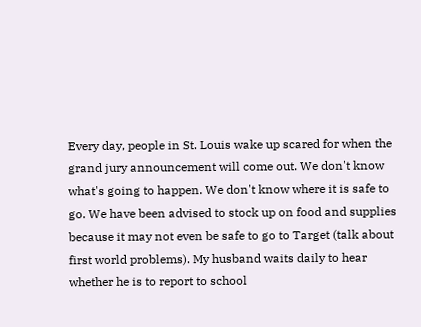Every day, people in St. Louis wake up scared for when the grand jury announcement will come out. We don't know what's going to happen. We don't know where it is safe to go. We have been advised to stock up on food and supplies because it may not even be safe to go to Target (talk about first world problems). My husband waits daily to hear whether he is to report to school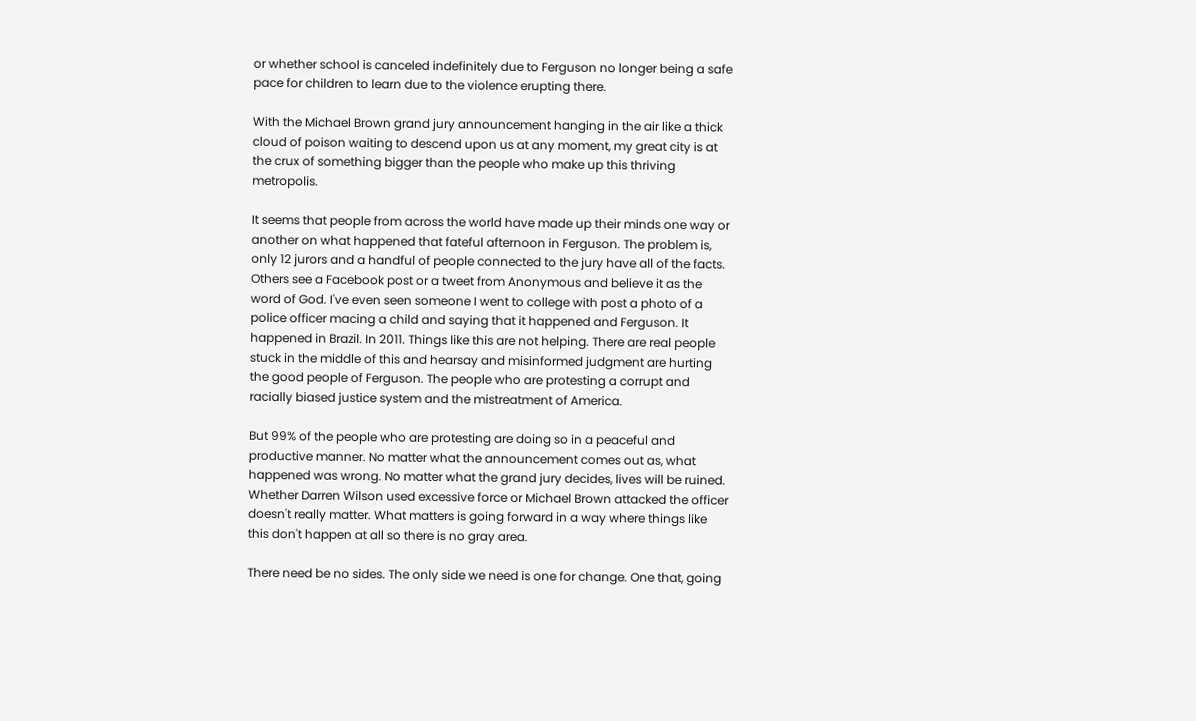or whether school is canceled indefinitely due to Ferguson no longer being a safe pace for children to learn due to the violence erupting there.

With the Michael Brown grand jury announcement hanging in the air like a thick cloud of poison waiting to descend upon us at any moment, my great city is at the crux of something bigger than the people who make up this thriving metropolis.

It seems that people from across the world have made up their minds one way or another on what happened that fateful afternoon in Ferguson. The problem is, only 12 jurors and a handful of people connected to the jury have all of the facts. Others see a Facebook post or a tweet from Anonymous and believe it as the word of God. I've even seen someone I went to college with post a photo of a police officer macing a child and saying that it happened and Ferguson. It happened in Brazil. In 2011. Things like this are not helping. There are real people stuck in the middle of this and hearsay and misinformed judgment are hurting the good people of Ferguson. The people who are protesting a corrupt and racially biased justice system and the mistreatment of America.

But 99% of the people who are protesting are doing so in a peaceful and productive manner. No matter what the announcement comes out as, what happened was wrong. No matter what the grand jury decides, lives will be ruined. Whether Darren Wilson used excessive force or Michael Brown attacked the officer doesn't really matter. What matters is going forward in a way where things like this don't happen at all so there is no gray area.

There need be no sides. The only side we need is one for change. One that, going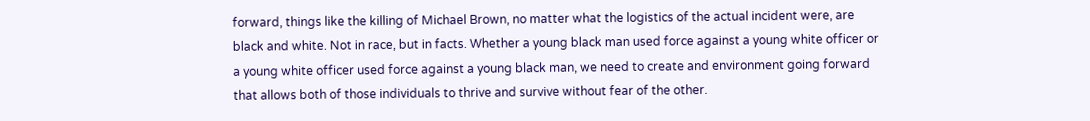forward, things like the killing of Michael Brown, no matter what the logistics of the actual incident were, are black and white. Not in race, but in facts. Whether a young black man used force against a young white officer or a young white officer used force against a young black man, we need to create and environment going forward that allows both of those individuals to thrive and survive without fear of the other.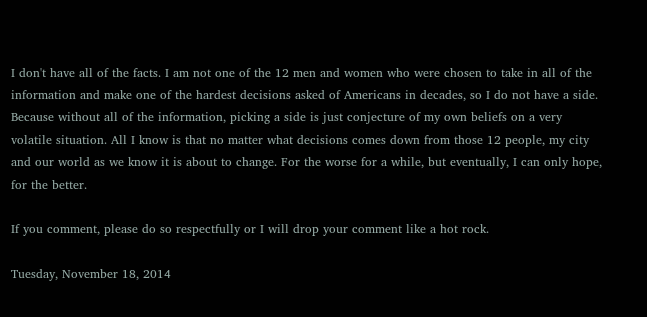I don't have all of the facts. I am not one of the 12 men and women who were chosen to take in all of the information and make one of the hardest decisions asked of Americans in decades, so I do not have a side. Because without all of the information, picking a side is just conjecture of my own beliefs on a very volatile situation. All I know is that no matter what decisions comes down from those 12 people, my city and our world as we know it is about to change. For the worse for a while, but eventually, I can only hope, for the better.

If you comment, please do so respectfully or I will drop your comment like a hot rock.

Tuesday, November 18, 2014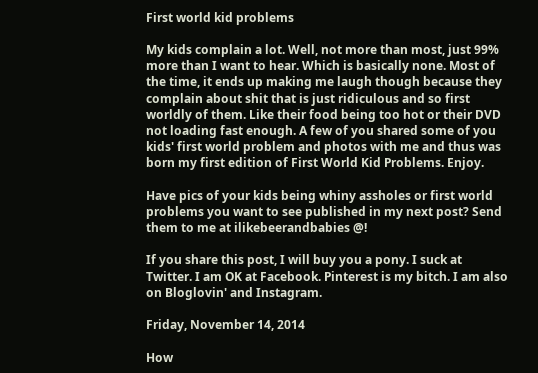First world kid problems

My kids complain a lot. Well, not more than most, just 99% more than I want to hear. Which is basically none. Most of the time, it ends up making me laugh though because they complain about shit that is just ridiculous and so first worldly of them. Like their food being too hot or their DVD not loading fast enough. A few of you shared some of you kids' first world problem and photos with me and thus was born my first edition of First World Kid Problems. Enjoy.

Have pics of your kids being whiny assholes or first world problems you want to see published in my next post? Send them to me at ilikebeerandbabies @!

If you share this post, I will buy you a pony. I suck at Twitter. I am OK at Facebook. Pinterest is my bitch. I am also on Bloglovin' and Instagram.

Friday, November 14, 2014

How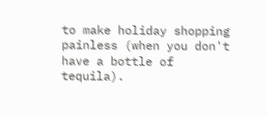to make holiday shopping painless (when you don't have a bottle of tequila).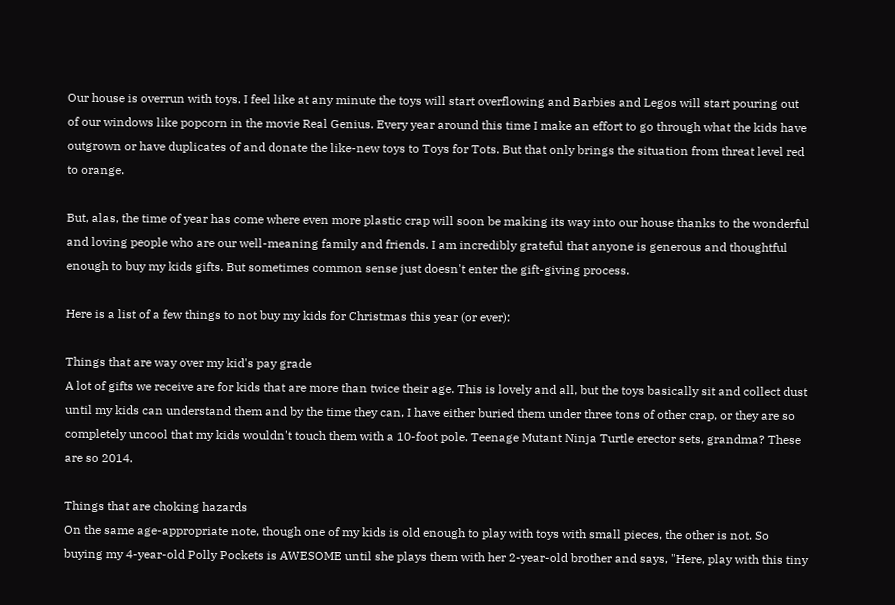Our house is overrun with toys. I feel like at any minute the toys will start overflowing and Barbies and Legos will start pouring out of our windows like popcorn in the movie Real Genius. Every year around this time I make an effort to go through what the kids have outgrown or have duplicates of and donate the like-new toys to Toys for Tots. But that only brings the situation from threat level red to orange.

But, alas, the time of year has come where even more plastic crap will soon be making its way into our house thanks to the wonderful and loving people who are our well-meaning family and friends. I am incredibly grateful that anyone is generous and thoughtful enough to buy my kids gifts. But sometimes common sense just doesn't enter the gift-giving process.

Here is a list of a few things to not buy my kids for Christmas this year (or ever):

Things that are way over my kid's pay grade
A lot of gifts we receive are for kids that are more than twice their age. This is lovely and all, but the toys basically sit and collect dust until my kids can understand them and by the time they can, I have either buried them under three tons of other crap, or they are so completely uncool that my kids wouldn't touch them with a 10-foot pole. Teenage Mutant Ninja Turtle erector sets, grandma? These are so 2014.

Things that are choking hazards
On the same age-appropriate note, though one of my kids is old enough to play with toys with small pieces, the other is not. So buying my 4-year-old Polly Pockets is AWESOME until she plays them with her 2-year-old brother and says, "Here, play with this tiny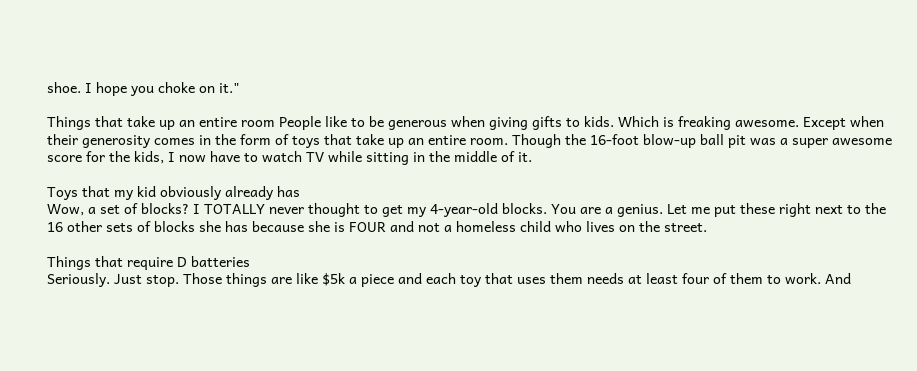shoe. I hope you choke on it."

Things that take up an entire room People like to be generous when giving gifts to kids. Which is freaking awesome. Except when their generosity comes in the form of toys that take up an entire room. Though the 16-foot blow-up ball pit was a super awesome score for the kids, I now have to watch TV while sitting in the middle of it.

Toys that my kid obviously already has
Wow, a set of blocks? I TOTALLY never thought to get my 4-year-old blocks. You are a genius. Let me put these right next to the 16 other sets of blocks she has because she is FOUR and not a homeless child who lives on the street.

Things that require D batteries
Seriously. Just stop. Those things are like $5k a piece and each toy that uses them needs at least four of them to work. And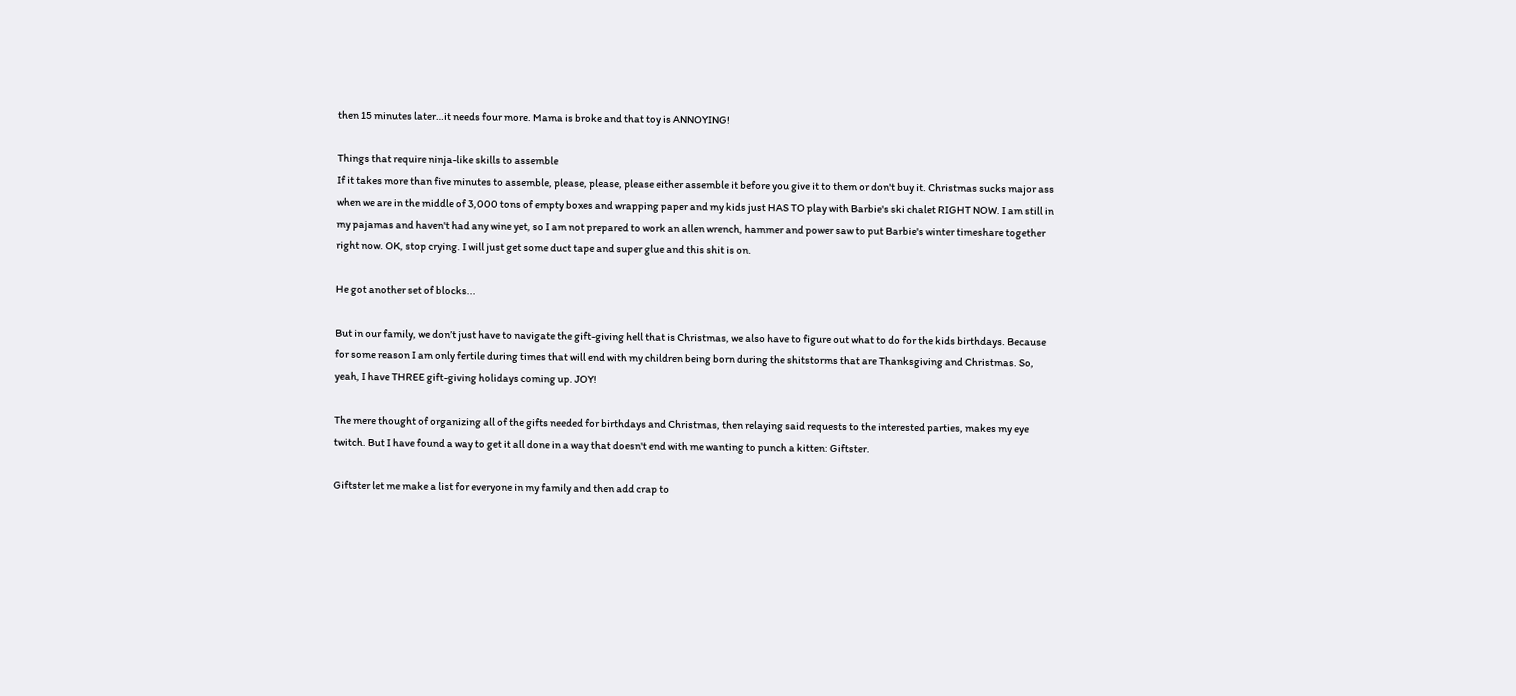then 15 minutes later…it needs four more. Mama is broke and that toy is ANNOYING!

Things that require ninja-like skills to assemble
If it takes more than five minutes to assemble, please, please, please either assemble it before you give it to them or don't buy it. Christmas sucks major ass when we are in the middle of 3,000 tons of empty boxes and wrapping paper and my kids just HAS TO play with Barbie's ski chalet RIGHT NOW. I am still in my pajamas and haven't had any wine yet, so I am not prepared to work an allen wrench, hammer and power saw to put Barbie's winter timeshare together right now. OK, stop crying. I will just get some duct tape and super glue and this shit is on.

He got another set of blocks...

But in our family, we don’t just have to navigate the gift-giving hell that is Christmas, we also have to figure out what to do for the kids birthdays. Because for some reason I am only fertile during times that will end with my children being born during the shitstorms that are Thanksgiving and Christmas. So, yeah, I have THREE gift-giving holidays coming up. JOY!

The mere thought of organizing all of the gifts needed for birthdays and Christmas, then relaying said requests to the interested parties, makes my eye twitch. But I have found a way to get it all done in a way that doesn't end with me wanting to punch a kitten: Giftster.

Giftster let me make a list for everyone in my family and then add crap to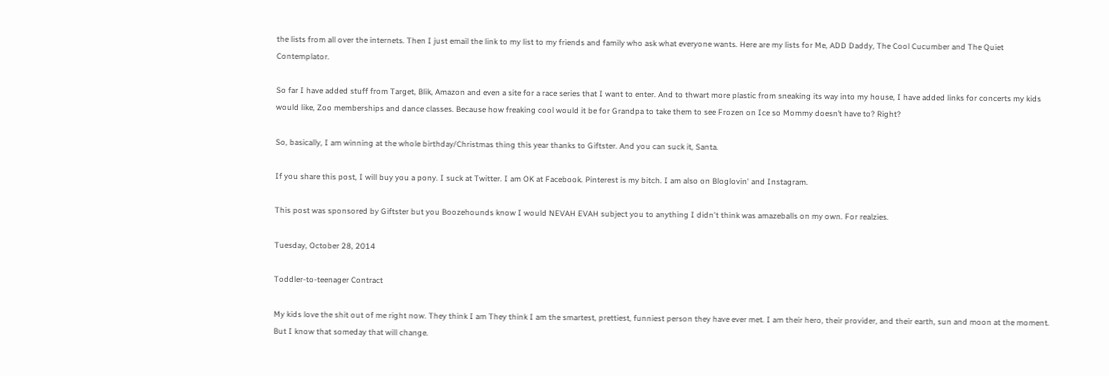the lists from all over the internets. Then I just email the link to my list to my friends and family who ask what everyone wants. Here are my lists for Me, ADD Daddy, The Cool Cucumber and The Quiet Contemplator.

So far I have added stuff from Target, Blik, Amazon and even a site for a race series that I want to enter. And to thwart more plastic from sneaking its way into my house, I have added links for concerts my kids would like, Zoo memberships and dance classes. Because how freaking cool would it be for Grandpa to take them to see Frozen on Ice so Mommy doesn’t have to? Right?

So, basically, I am winning at the whole birthday/Christmas thing this year thanks to Giftster. And you can suck it, Santa.

If you share this post, I will buy you a pony. I suck at Twitter. I am OK at Facebook. Pinterest is my bitch. I am also on Bloglovin' and Instagram.

This post was sponsored by Giftster but you Boozehounds know I would NEVAH EVAH subject you to anything I didn't think was amazeballs on my own. For realzies.

Tuesday, October 28, 2014

Toddler-to-teenager Contract

My kids love the shit out of me right now. They think I am They think I am the smartest, prettiest, funniest person they have ever met. I am their hero, their provider, and their earth, sun and moon at the moment. But I know that someday that will change.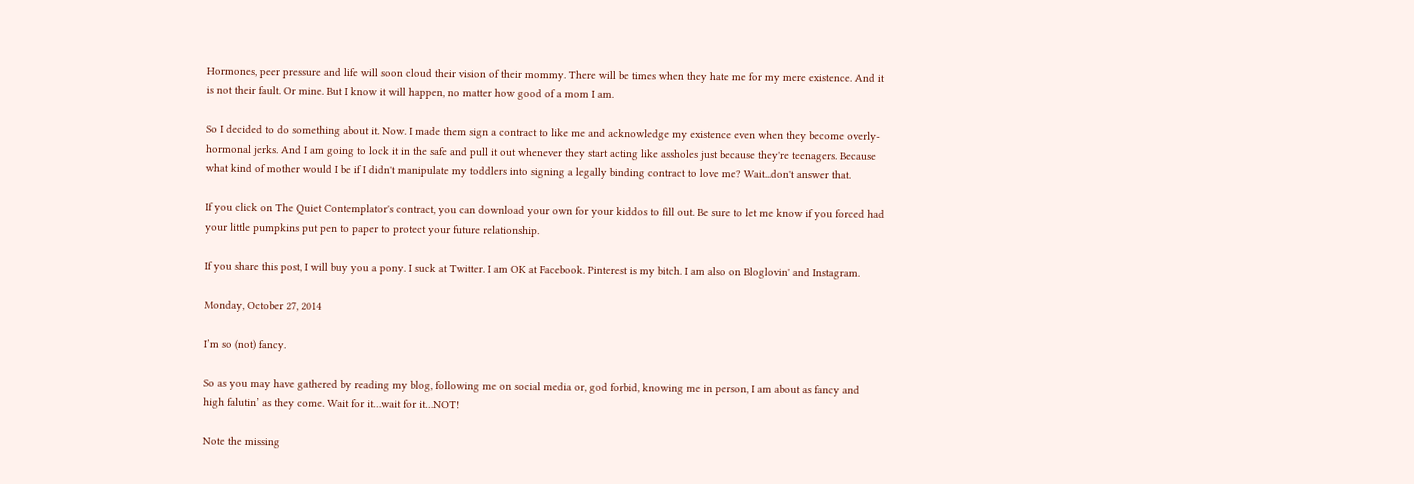Hormones, peer pressure and life will soon cloud their vision of their mommy. There will be times when they hate me for my mere existence. And it is not their fault. Or mine. But I know it will happen, no matter how good of a mom I am.

So I decided to do something about it. Now. I made them sign a contract to like me and acknowledge my existence even when they become overly-hormonal jerks. And I am going to lock it in the safe and pull it out whenever they start acting like assholes just because they're teenagers. Because what kind of mother would I be if I didn't manipulate my toddlers into signing a legally binding contract to love me? Wait...don't answer that.

If you click on The Quiet Contemplator's contract, you can download your own for your kiddos to fill out. Be sure to let me know if you forced had your little pumpkins put pen to paper to protect your future relationship.

If you share this post, I will buy you a pony. I suck at Twitter. I am OK at Facebook. Pinterest is my bitch. I am also on Bloglovin' and Instagram.

Monday, October 27, 2014

I’m so (not) fancy.

So as you may have gathered by reading my blog, following me on social media or, god forbid, knowing me in person, I am about as fancy and high falutin’ as they come. Wait for it…wait for it…NOT!

Note the missing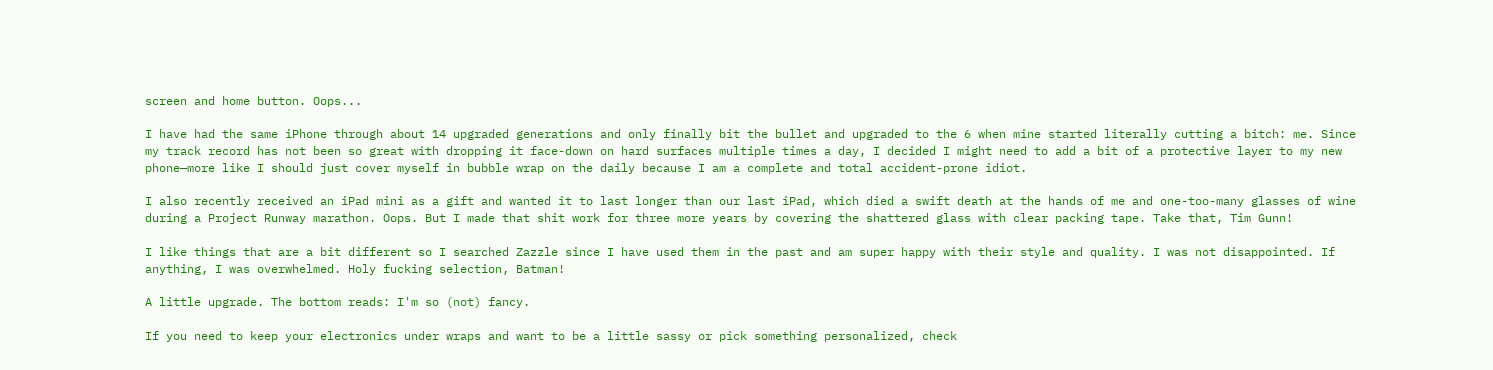screen and home button. Oops...

I have had the same iPhone through about 14 upgraded generations and only finally bit the bullet and upgraded to the 6 when mine started literally cutting a bitch: me. Since my track record has not been so great with dropping it face-down on hard surfaces multiple times a day, I decided I might need to add a bit of a protective layer to my new phone—more like I should just cover myself in bubble wrap on the daily because I am a complete and total accident-prone idiot.

I also recently received an iPad mini as a gift and wanted it to last longer than our last iPad, which died a swift death at the hands of me and one-too-many glasses of wine during a Project Runway marathon. Oops. But I made that shit work for three more years by covering the shattered glass with clear packing tape. Take that, Tim Gunn!

I like things that are a bit different so I searched Zazzle since I have used them in the past and am super happy with their style and quality. I was not disappointed. If anything, I was overwhelmed. Holy fucking selection, Batman!

A little upgrade. The bottom reads: I'm so (not) fancy.

If you need to keep your electronics under wraps and want to be a little sassy or pick something personalized, check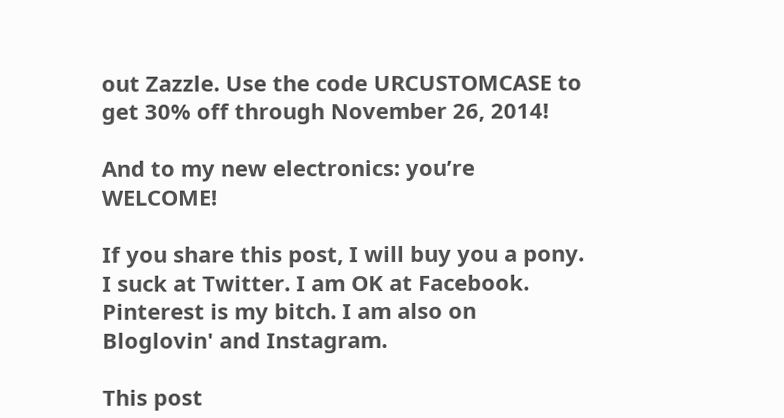out Zazzle. Use the code URCUSTOMCASE to get 30% off through November 26, 2014!

And to my new electronics: you’re WELCOME!

If you share this post, I will buy you a pony. I suck at Twitter. I am OK at Facebook. Pinterest is my bitch. I am also on Bloglovin' and Instagram.

This post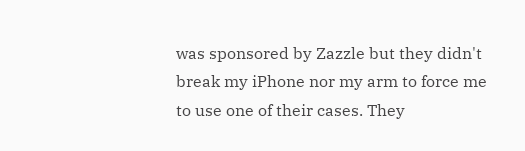was sponsored by Zazzle but they didn't break my iPhone nor my arm to force me to use one of their cases. They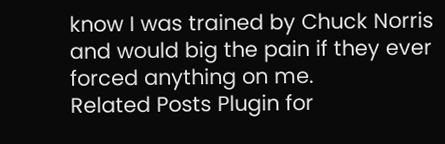know I was trained by Chuck Norris and would big the pain if they ever forced anything on me.
Related Posts Plugin for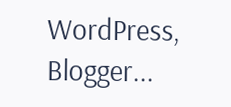WordPress, Blogger...